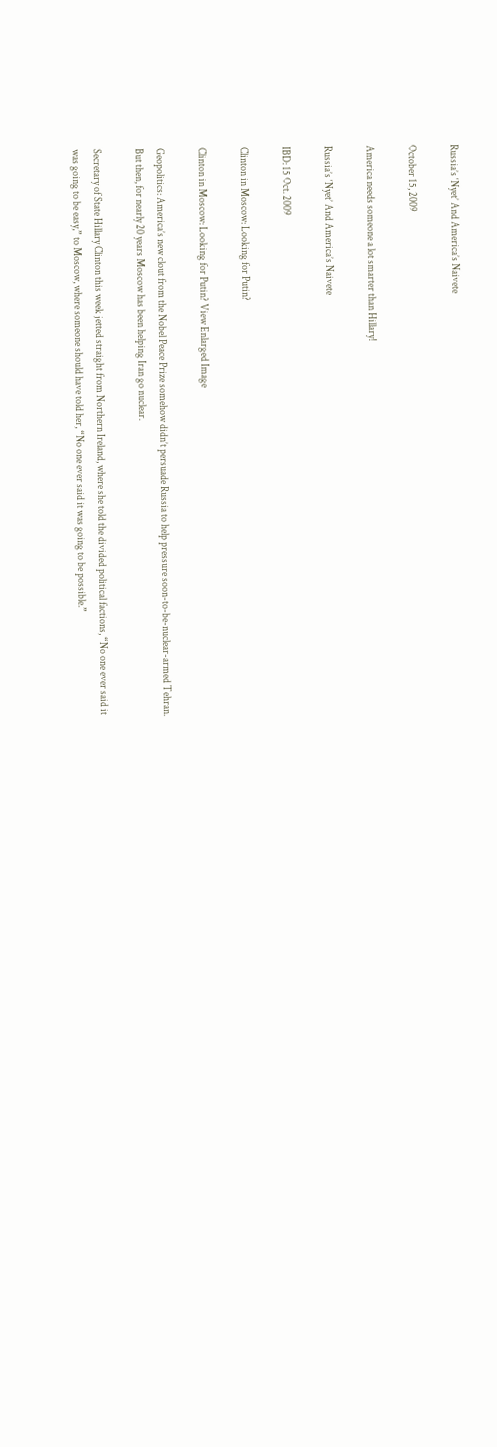Russia’s ‘Nyet’ And America’s Naivete

October 15, 2009

America needs someone a lot smarter than Hillary!

Russia’s ‘Nyet’ And America’s Naivete

IBD: 15 Oct. 2009

Clinton in Moscow: Looking for Putin?

Clinton in Moscow: Looking for Putin? View Enlarged Image

Geopolitics: America’s new clout from the Nobel Peace Prize somehow didn’t persuade Russia to help pressure soon-to-be-nuclear-armed Tehran. But then, for nearly 20 years Moscow has been helping Iran go nuclear.

Secretary of State Hillary Clinton this week jetted straight from Northern Ireland, where she told the divided political factions, “No one ever said it was going to be easy,” to Moscow, where someone should have told her, “No one ever said it was going to be possible.”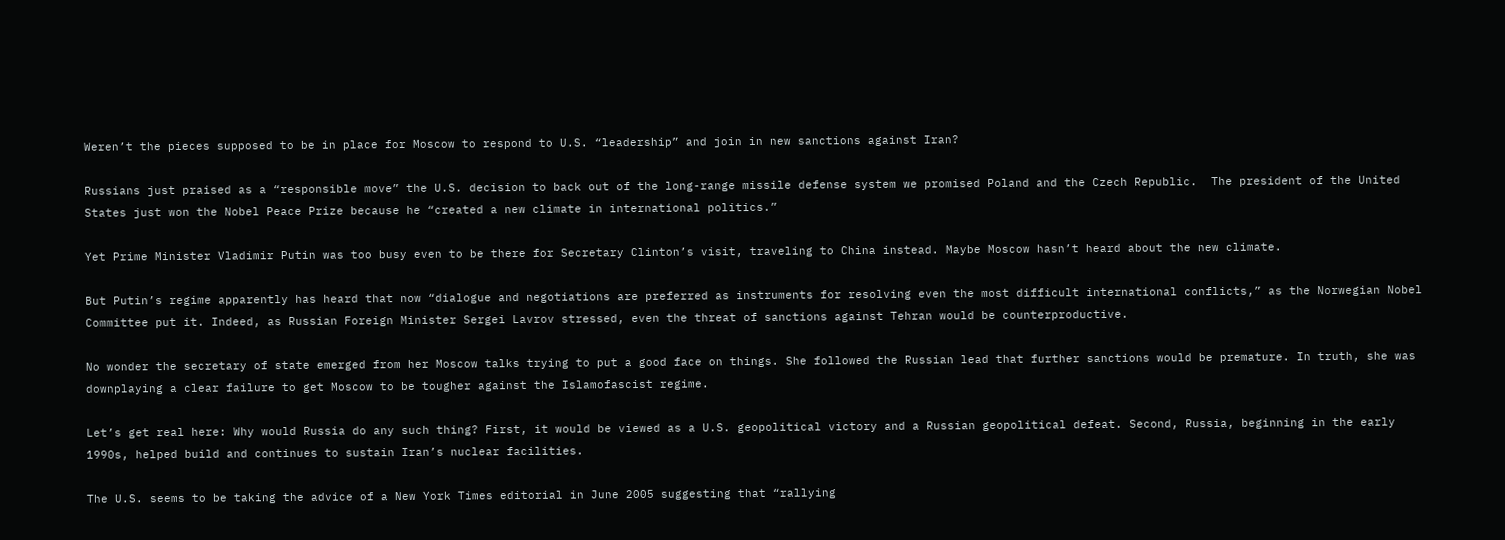Weren’t the pieces supposed to be in place for Moscow to respond to U.S. “leadership” and join in new sanctions against Iran?

Russians just praised as a “responsible move” the U.S. decision to back out of the long-range missile defense system we promised Poland and the Czech Republic.  The president of the United States just won the Nobel Peace Prize because he “created a new climate in international politics.”

Yet Prime Minister Vladimir Putin was too busy even to be there for Secretary Clinton’s visit, traveling to China instead. Maybe Moscow hasn’t heard about the new climate.

But Putin’s regime apparently has heard that now “dialogue and negotiations are preferred as instruments for resolving even the most difficult international conflicts,” as the Norwegian Nobel Committee put it. Indeed, as Russian Foreign Minister Sergei Lavrov stressed, even the threat of sanctions against Tehran would be counterproductive.

No wonder the secretary of state emerged from her Moscow talks trying to put a good face on things. She followed the Russian lead that further sanctions would be premature. In truth, she was downplaying a clear failure to get Moscow to be tougher against the Islamofascist regime.

Let’s get real here: Why would Russia do any such thing? First, it would be viewed as a U.S. geopolitical victory and a Russian geopolitical defeat. Second, Russia, beginning in the early 1990s, helped build and continues to sustain Iran’s nuclear facilities.

The U.S. seems to be taking the advice of a New York Times editorial in June 2005 suggesting that “rallying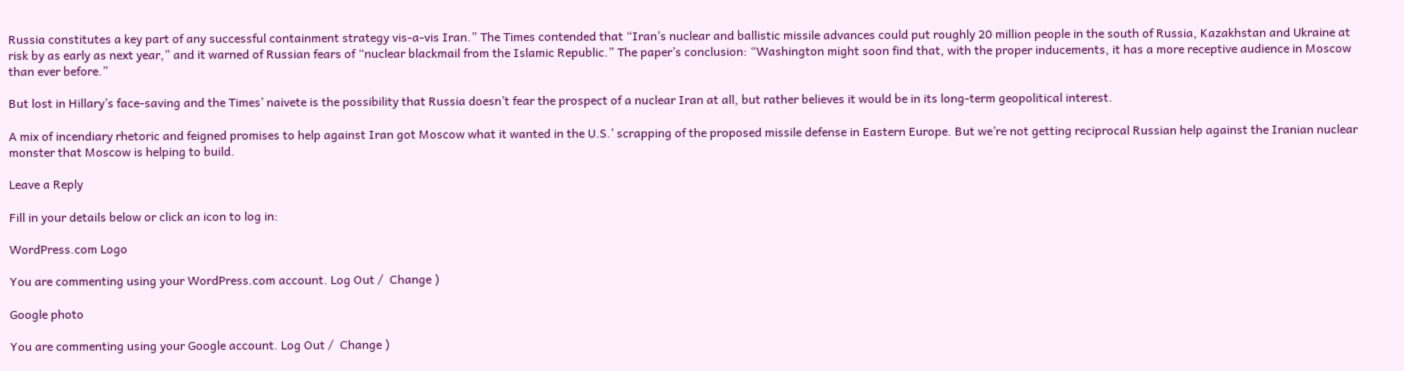Russia constitutes a key part of any successful containment strategy vis-a-vis Iran.” The Times contended that “Iran’s nuclear and ballistic missile advances could put roughly 20 million people in the south of Russia, Kazakhstan and Ukraine at risk by as early as next year,” and it warned of Russian fears of “nuclear blackmail from the Islamic Republic.” The paper’s conclusion: “Washington might soon find that, with the proper inducements, it has a more receptive audience in Moscow than ever before.”

But lost in Hillary’s face-saving and the Times’ naivete is the possibility that Russia doesn’t fear the prospect of a nuclear Iran at all, but rather believes it would be in its long-term geopolitical interest.

A mix of incendiary rhetoric and feigned promises to help against Iran got Moscow what it wanted in the U.S.’ scrapping of the proposed missile defense in Eastern Europe. But we’re not getting reciprocal Russian help against the Iranian nuclear monster that Moscow is helping to build.

Leave a Reply

Fill in your details below or click an icon to log in:

WordPress.com Logo

You are commenting using your WordPress.com account. Log Out /  Change )

Google photo

You are commenting using your Google account. Log Out /  Change )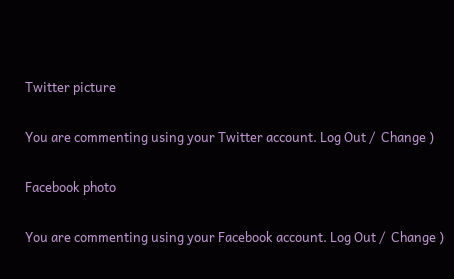Twitter picture

You are commenting using your Twitter account. Log Out /  Change )

Facebook photo

You are commenting using your Facebook account. Log Out /  Change )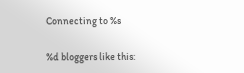Connecting to %s

%d bloggers like this: